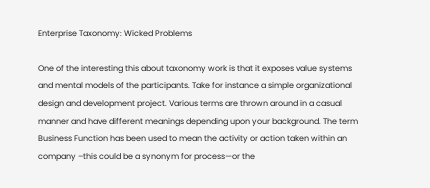Enterprise Taxonomy: Wicked Problems

One of the interesting this about taxonomy work is that it exposes value systems and mental models of the participants. Take for instance a simple organizational design and development project. Various terms are thrown around in a casual manner and have different meanings depending upon your background. The term Business Function has been used to mean the activity or action taken within an company –this could be a synonym for process—or the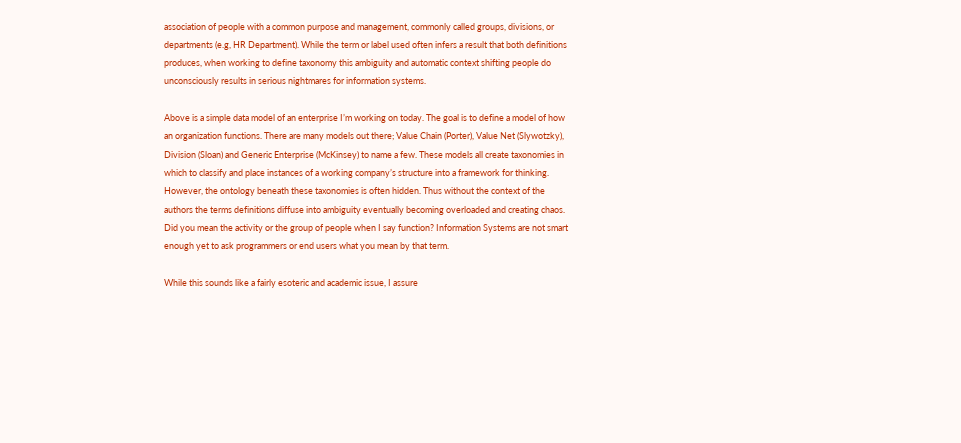association of people with a common purpose and management, commonly called groups, divisions, or departments (e.g, HR Department). While the term or label used often infers a result that both definitions produces, when working to define taxonomy this ambiguity and automatic context shifting people do unconsciously results in serious nightmares for information systems.

Above is a simple data model of an enterprise I’m working on today. The goal is to define a model of how an organization functions. There are many models out there; Value Chain (Porter), Value Net (Slywotzky), Division (Sloan) and Generic Enterprise (McKinsey) to name a few. These models all create taxonomies in which to classify and place instances of a working company’s structure into a framework for thinking. However, the ontology beneath these taxonomies is often hidden. Thus without the context of the authors the terms definitions diffuse into ambiguity eventually becoming overloaded and creating chaos. Did you mean the activity or the group of people when I say function? Information Systems are not smart enough yet to ask programmers or end users what you mean by that term.

While this sounds like a fairly esoteric and academic issue, I assure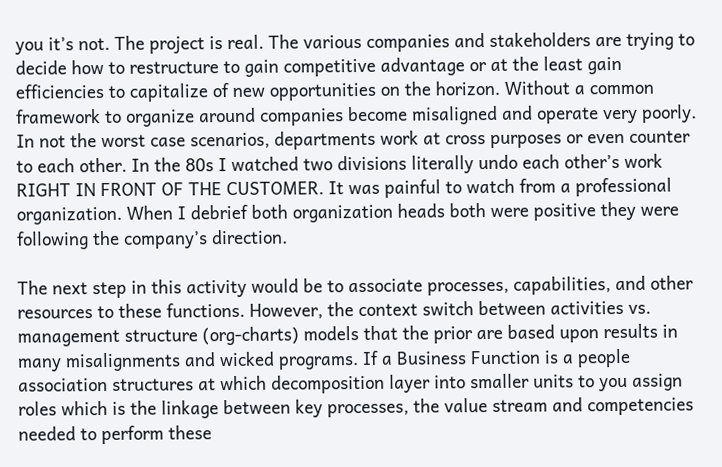you it’s not. The project is real. The various companies and stakeholders are trying to decide how to restructure to gain competitive advantage or at the least gain efficiencies to capitalize of new opportunities on the horizon. Without a common framework to organize around companies become misaligned and operate very poorly. In not the worst case scenarios, departments work at cross purposes or even counter to each other. In the 80s I watched two divisions literally undo each other’s work RIGHT IN FRONT OF THE CUSTOMER. It was painful to watch from a professional organization. When I debrief both organization heads both were positive they were following the company’s direction.

The next step in this activity would be to associate processes, capabilities, and other resources to these functions. However, the context switch between activities vs. management structure (org-charts) models that the prior are based upon results in many misalignments and wicked programs. If a Business Function is a people association structures at which decomposition layer into smaller units to you assign roles which is the linkage between key processes, the value stream and competencies needed to perform these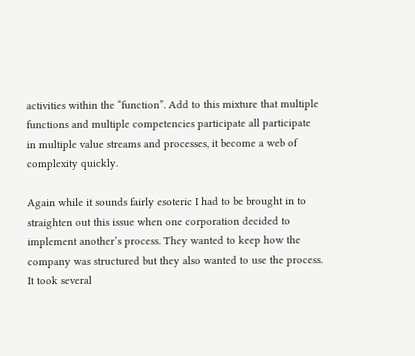activities within the “function”. Add to this mixture that multiple functions and multiple competencies participate all participate in multiple value streams and processes, it become a web of complexity quickly.

Again while it sounds fairly esoteric I had to be brought in to straighten out this issue when one corporation decided to implement another’s process. They wanted to keep how the company was structured but they also wanted to use the process. It took several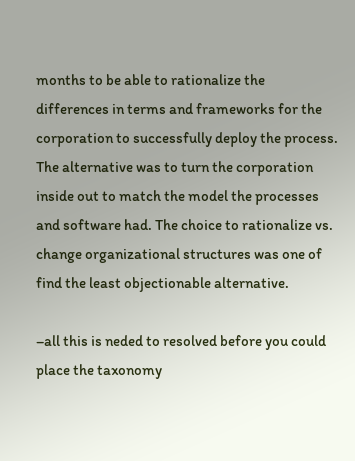months to be able to rationalize the differences in terms and frameworks for the corporation to successfully deploy the process. The alternative was to turn the corporation inside out to match the model the processes and software had. The choice to rationalize vs. change organizational structures was one of find the least objectionable alternative.

–all this is neded to resolved before you could place the taxonomy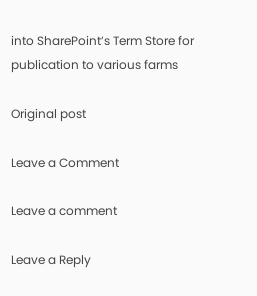into SharePoint’s Term Store for publication to various farms

Original post

Leave a Comment

Leave a comment

Leave a Reply